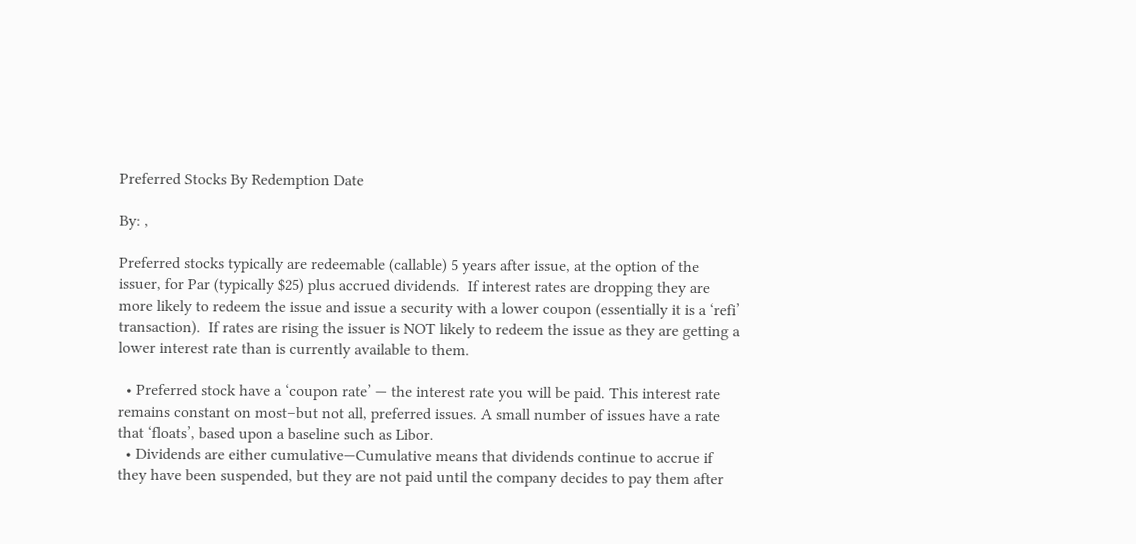Preferred Stocks By Redemption Date

By: ,

Preferred stocks typically are redeemable (callable) 5 years after issue, at the option of the issuer, for Par (typically $25) plus accrued dividends.  If interest rates are dropping they are more likely to redeem the issue and issue a security with a lower coupon (essentially it is a ‘refi’ transaction).  If rates are rising the issuer is NOT likely to redeem the issue as they are getting a lower interest rate than is currently available to them.

  • Preferred stock have a ‘coupon rate’ — the interest rate you will be paid. This interest rate remains constant on most–but not all, preferred issues. A small number of issues have a rate that ‘floats’, based upon a baseline such as Libor.
  • Dividends are either cumulative—Cumulative means that dividends continue to accrue if they have been suspended, but they are not paid until the company decides to pay them after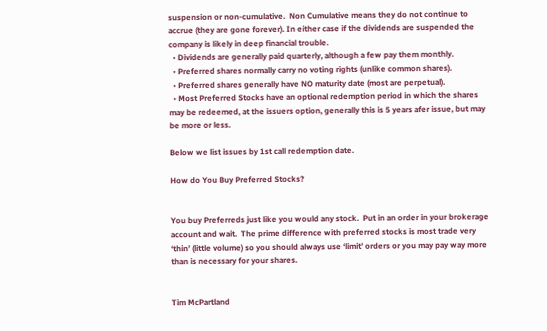suspension or non-cumulative.  Non Cumulative means they do not continue to accrue (they are gone forever). In either case if the dividends are suspended the company is likely in deep financial trouble.
  • Dividends are generally paid quarterly, although a few pay them monthly.
  • Preferred shares normally carry no voting rights (unlike common shares).
  • Preferred shares generally have NO maturity date (most are perpetual).
  • Most Preferred Stocks have an optional redemption period in which the shares may be redeemed, at the issuers option, generally this is 5 years afer issue, but may be more or less.

Below we list issues by 1st call redemption date.

How do You Buy Preferred Stocks?


You buy Preferreds just like you would any stock.  Put in an order in your brokerage account and wait.  The prime difference with preferred stocks is most trade very ‘thin’ (little volume) so you should always use ‘limit’ orders or you may pay way more than is necessary for your shares.


Tim McPartland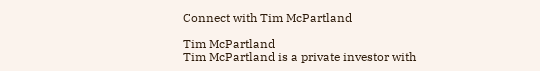Connect with Tim McPartland

Tim McPartland
Tim McPartland is a private investor with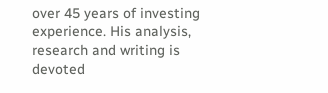over 45 years of investing experience. His analysis, research and writing is devoted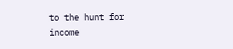to the hunt for income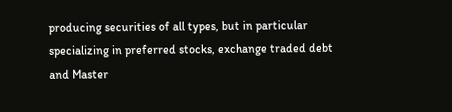producing securities of all types, but in particular specializing in preferred stocks, exchange traded debt and Master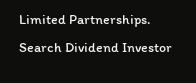Limited Partnerships.
Search Dividend Investor